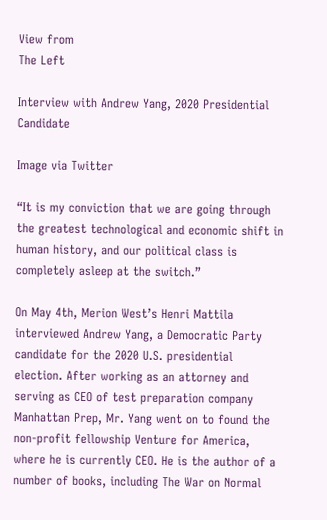View from
The Left

Interview with Andrew Yang, 2020 Presidential Candidate

Image via Twitter

“It is my conviction that we are going through the greatest technological and economic shift in human history, and our political class is completely asleep at the switch.”

On May 4th, Merion West’s Henri Mattila interviewed Andrew Yang, a Democratic Party candidate for the 2020 U.S. presidential election. After working as an attorney and serving as CEO of test preparation company Manhattan Prep, Mr. Yang went on to found the non-profit fellowship Venture for America, where he is currently CEO. He is the author of a number of books, including The War on Normal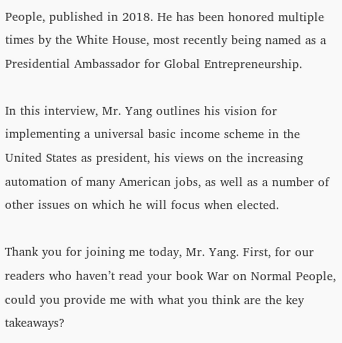People, published in 2018. He has been honored multiple times by the White House, most recently being named as a Presidential Ambassador for Global Entrepreneurship.

In this interview, Mr. Yang outlines his vision for implementing a universal basic income scheme in the United States as president, his views on the increasing automation of many American jobs, as well as a number of other issues on which he will focus when elected.

Thank you for joining me today, Mr. Yang. First, for our readers who haven’t read your book War on Normal People, could you provide me with what you think are the key takeaways?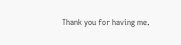Thank you for having me.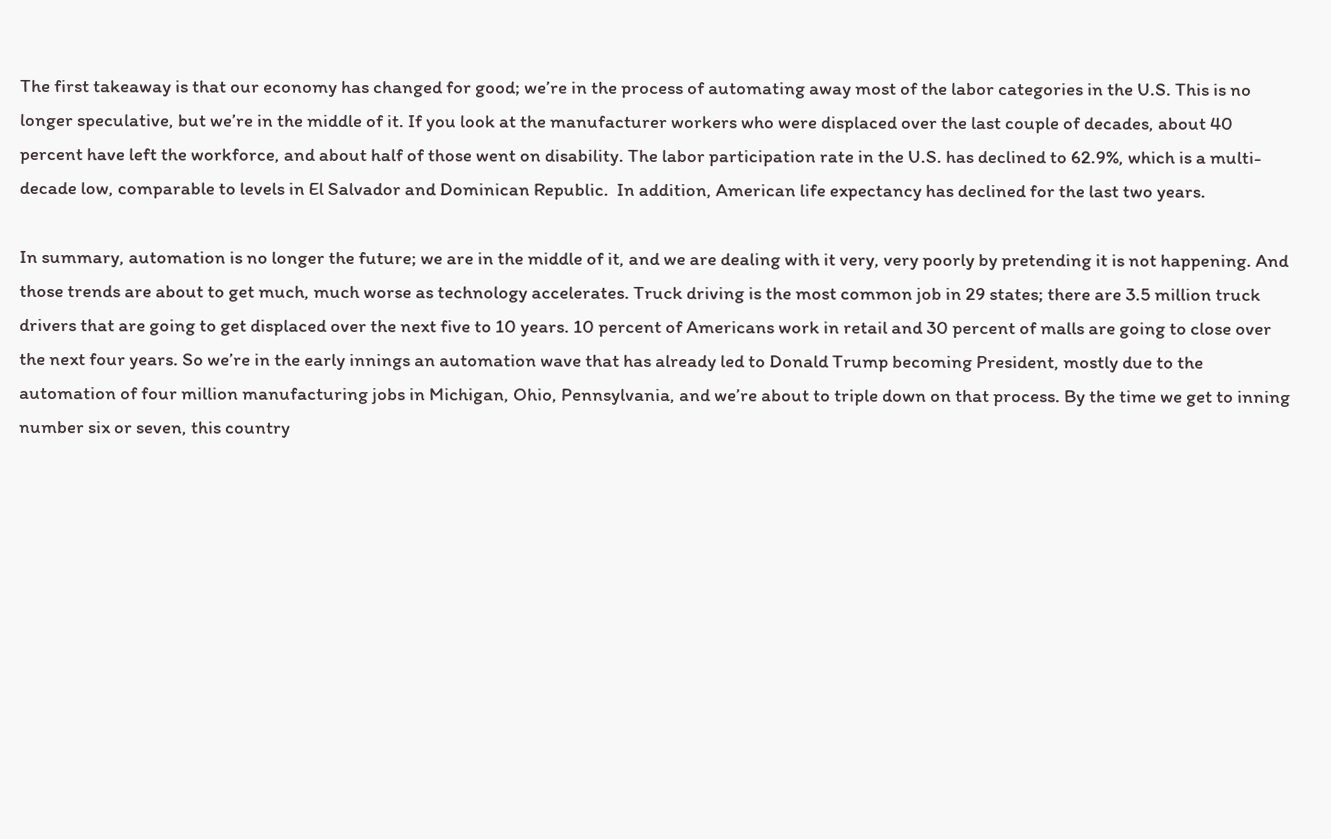The first takeaway is that our economy has changed for good; we’re in the process of automating away most of the labor categories in the U.S. This is no longer speculative, but we’re in the middle of it. If you look at the manufacturer workers who were displaced over the last couple of decades, about 40 percent have left the workforce, and about half of those went on disability. The labor participation rate in the U.S. has declined to 62.9%, which is a multi-decade low, comparable to levels in El Salvador and Dominican Republic.  In addition, American life expectancy has declined for the last two years.

In summary, automation is no longer the future; we are in the middle of it, and we are dealing with it very, very poorly by pretending it is not happening. And those trends are about to get much, much worse as technology accelerates. Truck driving is the most common job in 29 states; there are 3.5 million truck drivers that are going to get displaced over the next five to 10 years. 10 percent of Americans work in retail and 30 percent of malls are going to close over the next four years. So we’re in the early innings an automation wave that has already led to Donald Trump becoming President, mostly due to the automation of four million manufacturing jobs in Michigan, Ohio, Pennsylvania, and we’re about to triple down on that process. By the time we get to inning number six or seven, this country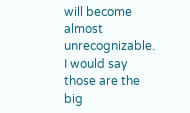will become almost unrecognizable. I would say those are the big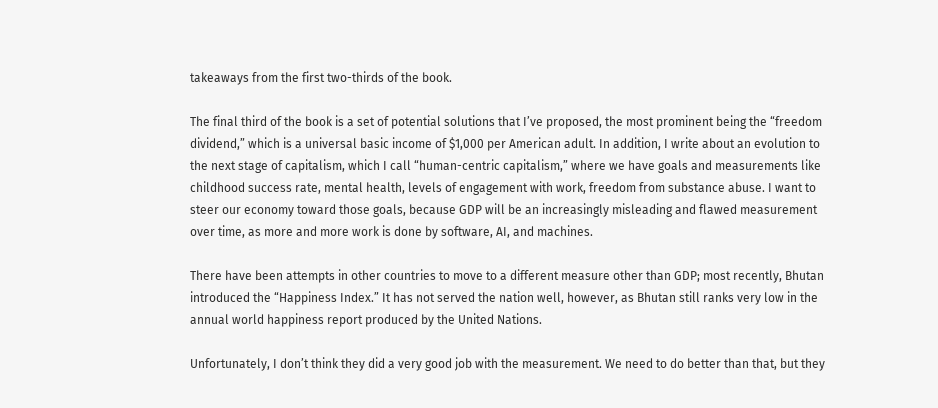takeaways from the first two-thirds of the book.

The final third of the book is a set of potential solutions that I’ve proposed, the most prominent being the “freedom dividend,” which is a universal basic income of $1,000 per American adult. In addition, I write about an evolution to the next stage of capitalism, which I call “human-centric capitalism,” where we have goals and measurements like childhood success rate, mental health, levels of engagement with work, freedom from substance abuse. I want to steer our economy toward those goals, because GDP will be an increasingly misleading and flawed measurement over time, as more and more work is done by software, AI, and machines.

There have been attempts in other countries to move to a different measure other than GDP; most recently, Bhutan introduced the “Happiness Index.” It has not served the nation well, however, as Bhutan still ranks very low in the annual world happiness report produced by the United Nations.

Unfortunately, I don’t think they did a very good job with the measurement. We need to do better than that, but they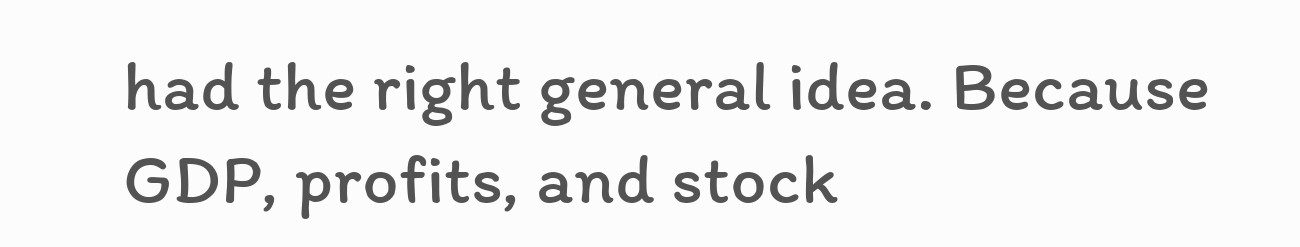had the right general idea. Because GDP, profits, and stock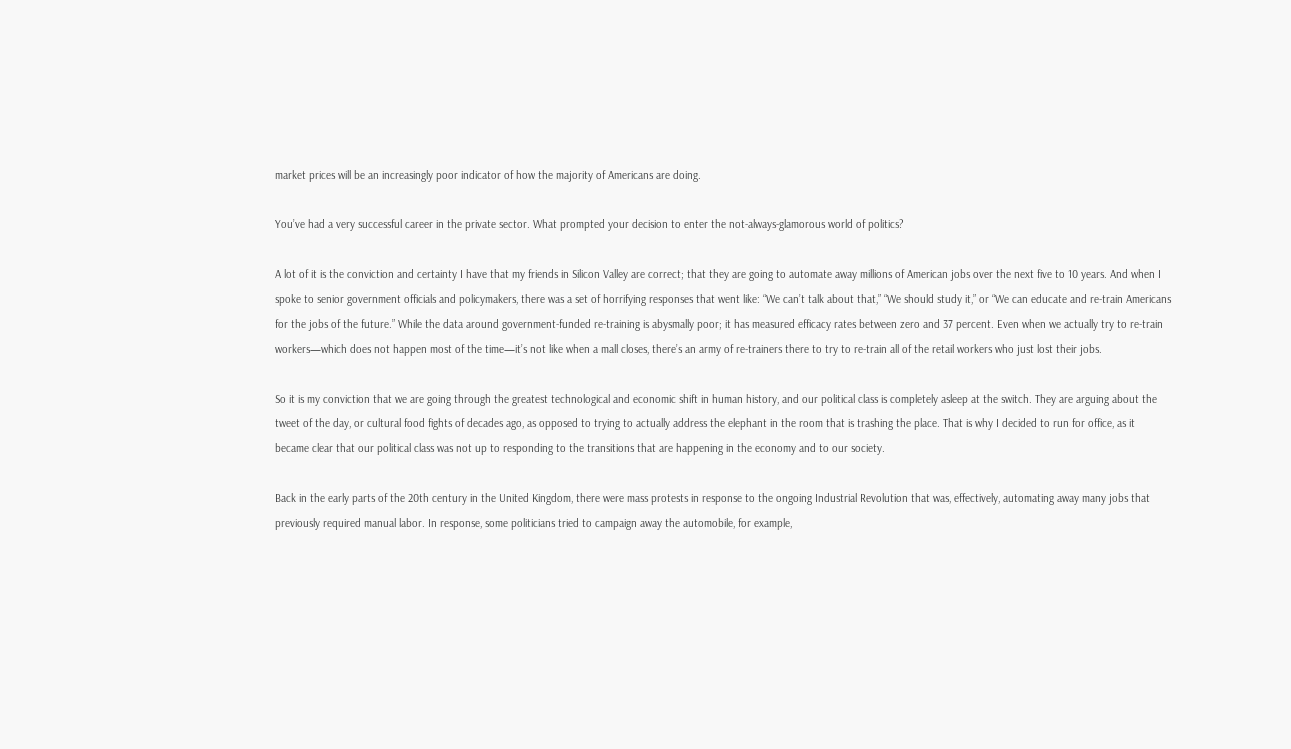market prices will be an increasingly poor indicator of how the majority of Americans are doing.

You’ve had a very successful career in the private sector. What prompted your decision to enter the not-always-glamorous world of politics?

A lot of it is the conviction and certainty I have that my friends in Silicon Valley are correct; that they are going to automate away millions of American jobs over the next five to 10 years. And when I spoke to senior government officials and policymakers, there was a set of horrifying responses that went like: “We can’t talk about that,” “We should study it,” or “We can educate and re-train Americans for the jobs of the future.” While the data around government-funded re-training is abysmally poor; it has measured efficacy rates between zero and 37 percent. Even when we actually try to re-train workers—which does not happen most of the time—it’s not like when a mall closes, there’s an army of re-trainers there to try to re-train all of the retail workers who just lost their jobs.

So it is my conviction that we are going through the greatest technological and economic shift in human history, and our political class is completely asleep at the switch. They are arguing about the tweet of the day, or cultural food fights of decades ago, as opposed to trying to actually address the elephant in the room that is trashing the place. That is why I decided to run for office, as it became clear that our political class was not up to responding to the transitions that are happening in the economy and to our society.

Back in the early parts of the 20th century in the United Kingdom, there were mass protests in response to the ongoing Industrial Revolution that was, effectively, automating away many jobs that previously required manual labor. In response, some politicians tried to campaign away the automobile, for example,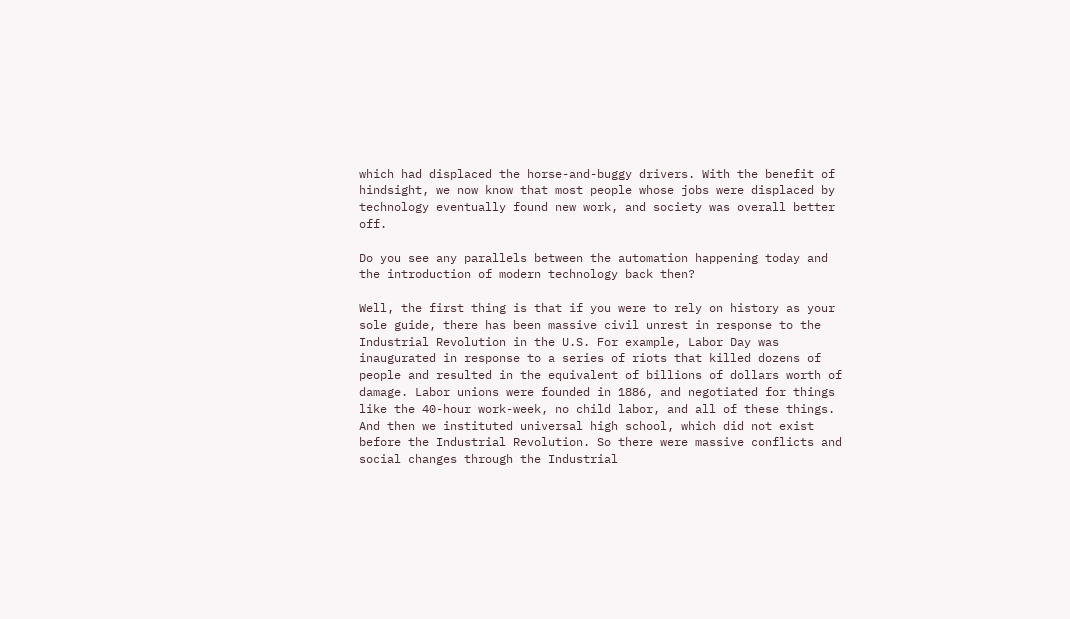which had displaced the horse-and-buggy drivers. With the benefit of hindsight, we now know that most people whose jobs were displaced by technology eventually found new work, and society was overall better off.

Do you see any parallels between the automation happening today and the introduction of modern technology back then?

Well, the first thing is that if you were to rely on history as your sole guide, there has been massive civil unrest in response to the Industrial Revolution in the U.S. For example, Labor Day was inaugurated in response to a series of riots that killed dozens of people and resulted in the equivalent of billions of dollars worth of damage. Labor unions were founded in 1886, and negotiated for things like the 40-hour work-week, no child labor, and all of these things. And then we instituted universal high school, which did not exist before the Industrial Revolution. So there were massive conflicts and social changes through the Industrial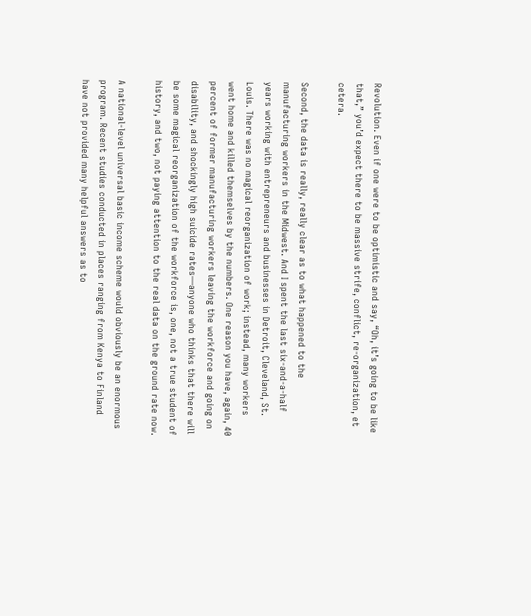Revolution. Even if one were to be optimistic and say, “Oh, it’s going to be like that,” you’d expect there to be massive strife, conflict, re-organization, et cetera.

Second, the data is really, really clear as to what happened to the manufacturing workers in the Midwest. And I spent the last six-and-a-half years working with entrepreneurs and businesses in Detroit, Cleveland, St. Louis. There was no magical reorganization of work; instead, many workers went home and killed themselves by the numbers. One reason you have, again, 40 percent of former manufacturing workers leaving the workforce and going on disability, and shockingly high suicide rates—anyone who thinks that there will be some magical reorganization of the workforce is, one, not a true student of history, and two, not paying attention to the real data on the ground rate now.

A national-level universal basic income scheme would obviously be an enormous program. Recent studies conducted in places ranging from Kenya to Finland have not provided many helpful answers as to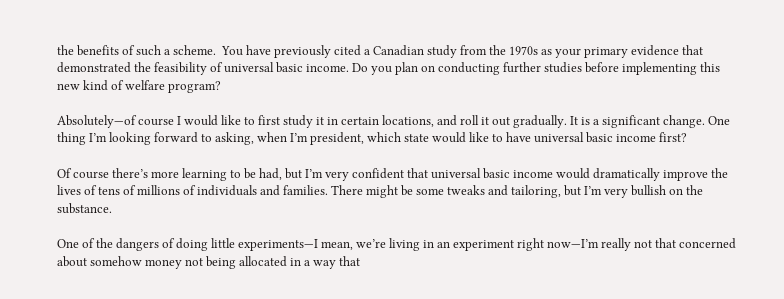the benefits of such a scheme.  You have previously cited a Canadian study from the 1970s as your primary evidence that demonstrated the feasibility of universal basic income. Do you plan on conducting further studies before implementing this new kind of welfare program?

Absolutely—of course I would like to first study it in certain locations, and roll it out gradually. It is a significant change. One thing I’m looking forward to asking, when I’m president, which state would like to have universal basic income first?

Of course there’s more learning to be had, but I’m very confident that universal basic income would dramatically improve the lives of tens of millions of individuals and families. There might be some tweaks and tailoring, but I’m very bullish on the substance.

One of the dangers of doing little experiments—I mean, we’re living in an experiment right now—I’m really not that concerned about somehow money not being allocated in a way that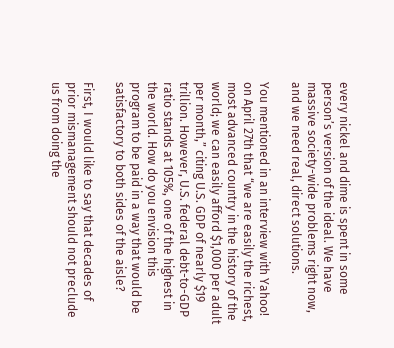every nickel and dime is spent in some person’s version of the ideal. We have massive society-wide problems right now, and we need real, direct solutions.

You mentioned in an interview with Yahoo! on April 27th that “we are easily the richest, most advanced country in the history of the world; we can easily afford $1,000 per adult per month,” citing U.S. GDP of nearly $19 trillion. However, U.S. federal debt-to-GDP ratio stands at 105%, one of the highest in the world. How do you envision this program to be paid in a way that would be satisfactory to both sides of the aisle?

First, I would like to say that decades of prior mismanagement should not preclude us from doing the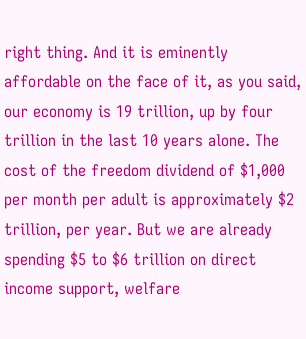right thing. And it is eminently affordable on the face of it, as you said, our economy is 19 trillion, up by four trillion in the last 10 years alone. The cost of the freedom dividend of $1,000 per month per adult is approximately $2 trillion, per year. But we are already spending $5 to $6 trillion on direct income support, welfare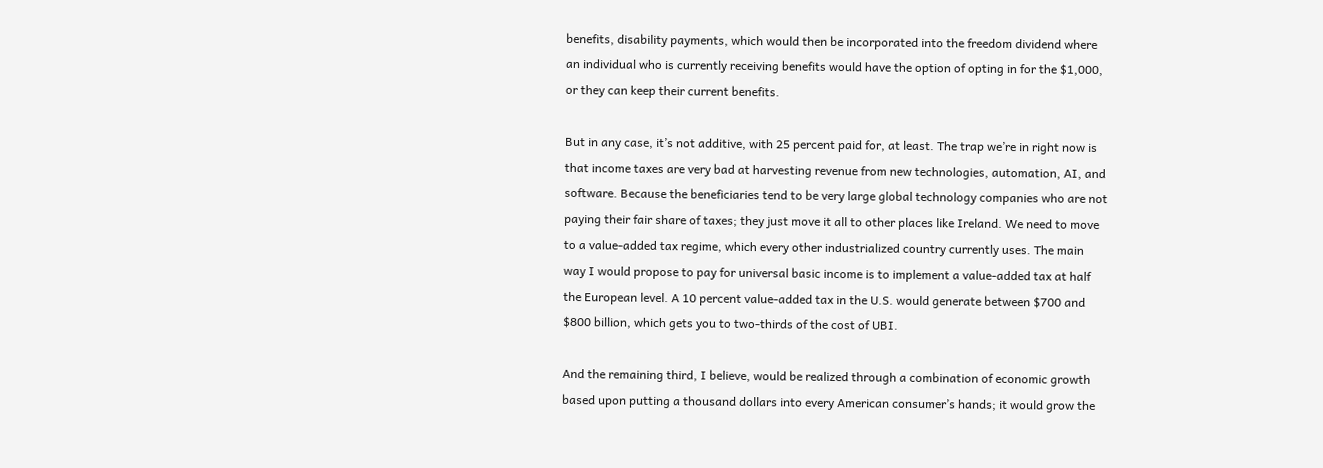benefits, disability payments, which would then be incorporated into the freedom dividend where an individual who is currently receiving benefits would have the option of opting in for the $1,000, or they can keep their current benefits.

But in any case, it’s not additive, with 25 percent paid for, at least. The trap we’re in right now is that income taxes are very bad at harvesting revenue from new technologies, automation, AI, and software. Because the beneficiaries tend to be very large global technology companies who are not paying their fair share of taxes; they just move it all to other places like Ireland. We need to move to a value-added tax regime, which every other industrialized country currently uses. The main way I would propose to pay for universal basic income is to implement a value-added tax at half the European level. A 10 percent value-added tax in the U.S. would generate between $700 and $800 billion, which gets you to two-thirds of the cost of UBI.

And the remaining third, I believe, would be realized through a combination of economic growth based upon putting a thousand dollars into every American consumer’s hands; it would grow the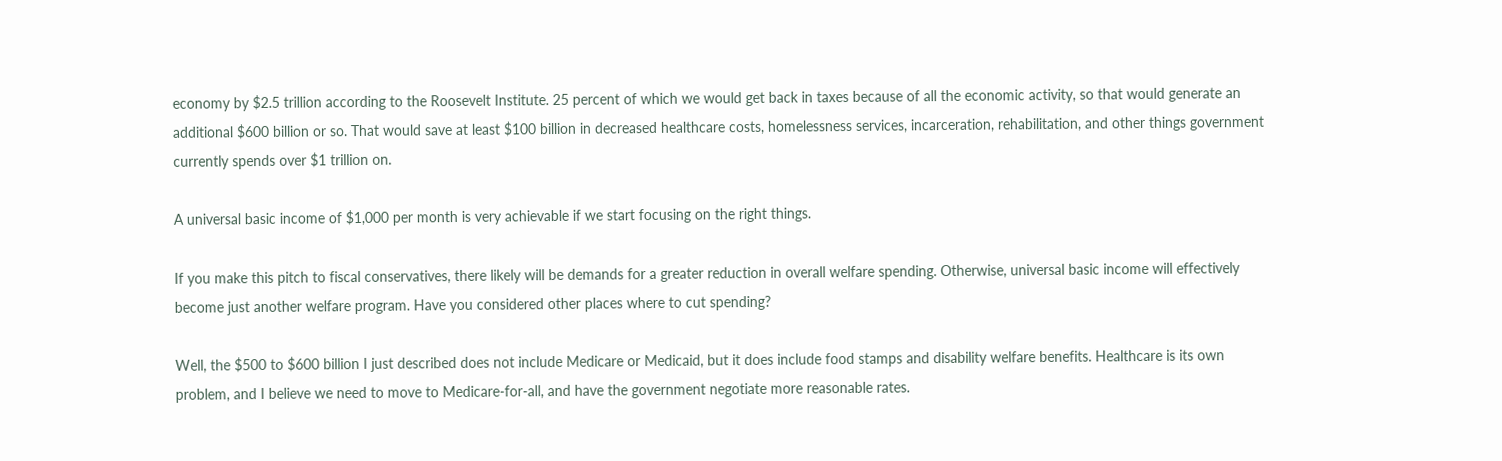economy by $2.5 trillion according to the Roosevelt Institute. 25 percent of which we would get back in taxes because of all the economic activity, so that would generate an additional $600 billion or so. That would save at least $100 billion in decreased healthcare costs, homelessness services, incarceration, rehabilitation, and other things government currently spends over $1 trillion on.

A universal basic income of $1,000 per month is very achievable if we start focusing on the right things.

If you make this pitch to fiscal conservatives, there likely will be demands for a greater reduction in overall welfare spending. Otherwise, universal basic income will effectively become just another welfare program. Have you considered other places where to cut spending?

Well, the $500 to $600 billion I just described does not include Medicare or Medicaid, but it does include food stamps and disability welfare benefits. Healthcare is its own problem, and I believe we need to move to Medicare-for-all, and have the government negotiate more reasonable rates.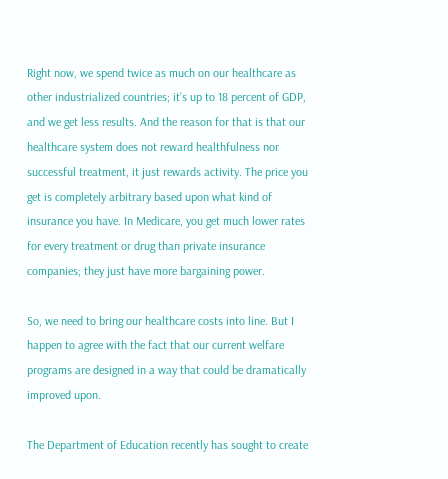Right now, we spend twice as much on our healthcare as other industrialized countries; it’s up to 18 percent of GDP, and we get less results. And the reason for that is that our healthcare system does not reward healthfulness nor successful treatment, it just rewards activity. The price you get is completely arbitrary based upon what kind of insurance you have. In Medicare, you get much lower rates for every treatment or drug than private insurance companies; they just have more bargaining power.

So, we need to bring our healthcare costs into line. But I happen to agree with the fact that our current welfare programs are designed in a way that could be dramatically improved upon.

The Department of Education recently has sought to create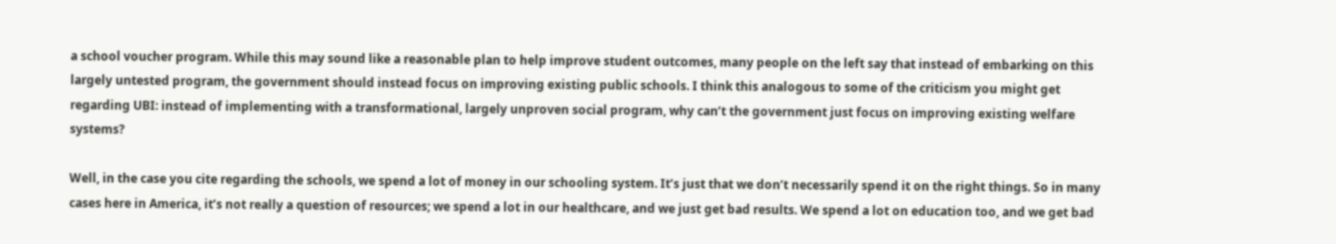a school voucher program. While this may sound like a reasonable plan to help improve student outcomes, many people on the left say that instead of embarking on this largely untested program, the government should instead focus on improving existing public schools. I think this analogous to some of the criticism you might get regarding UBI: instead of implementing with a transformational, largely unproven social program, why can’t the government just focus on improving existing welfare systems?

Well, in the case you cite regarding the schools, we spend a lot of money in our schooling system. It’s just that we don’t necessarily spend it on the right things. So in many cases here in America, it’s not really a question of resources; we spend a lot in our healthcare, and we just get bad results. We spend a lot on education too, and we get bad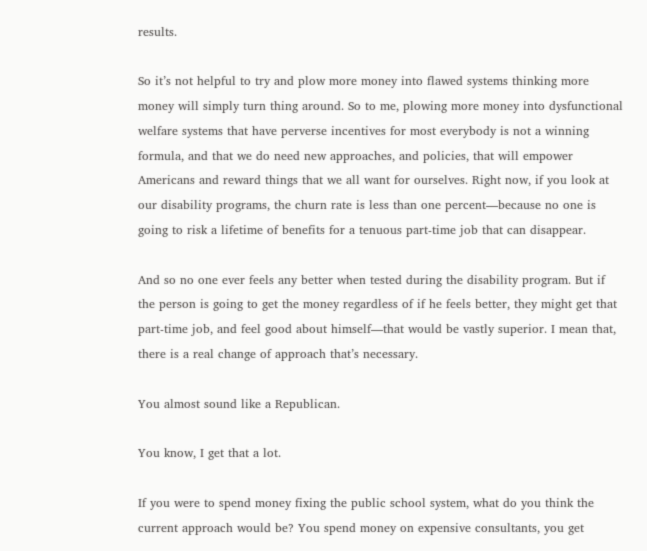results.

So it’s not helpful to try and plow more money into flawed systems thinking more money will simply turn thing around. So to me, plowing more money into dysfunctional welfare systems that have perverse incentives for most everybody is not a winning formula, and that we do need new approaches, and policies, that will empower Americans and reward things that we all want for ourselves. Right now, if you look at our disability programs, the churn rate is less than one percent—because no one is going to risk a lifetime of benefits for a tenuous part-time job that can disappear.

And so no one ever feels any better when tested during the disability program. But if the person is going to get the money regardless of if he feels better, they might get that part-time job, and feel good about himself—that would be vastly superior. I mean that, there is a real change of approach that’s necessary.

You almost sound like a Republican.

You know, I get that a lot.

If you were to spend money fixing the public school system, what do you think the current approach would be? You spend money on expensive consultants, you get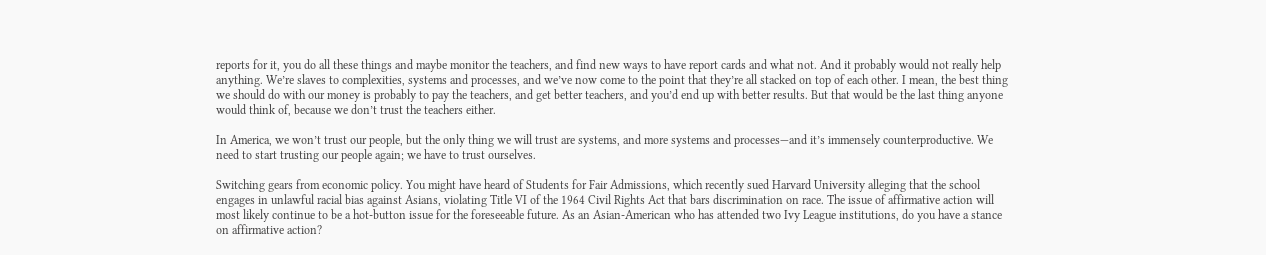reports for it, you do all these things and maybe monitor the teachers, and find new ways to have report cards and what not. And it probably would not really help anything. We’re slaves to complexities, systems and processes, and we’ve now come to the point that they’re all stacked on top of each other. I mean, the best thing we should do with our money is probably to pay the teachers, and get better teachers, and you’d end up with better results. But that would be the last thing anyone would think of, because we don’t trust the teachers either.

In America, we won’t trust our people, but the only thing we will trust are systems, and more systems and processes—and it’s immensely counterproductive. We need to start trusting our people again; we have to trust ourselves.

Switching gears from economic policy. You might have heard of Students for Fair Admissions, which recently sued Harvard University alleging that the school engages in unlawful racial bias against Asians, violating Title VI of the 1964 Civil Rights Act that bars discrimination on race. The issue of affirmative action will most likely continue to be a hot-button issue for the foreseeable future. As an Asian-American who has attended two Ivy League institutions, do you have a stance on affirmative action?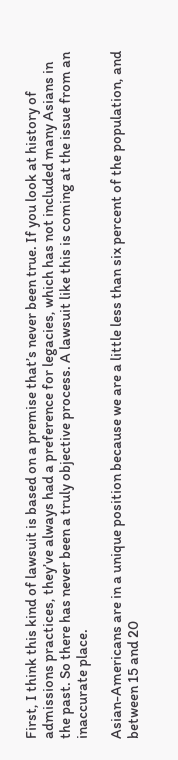First, I think this kind of lawsuit is based on a premise that’s never been true. If you look at history of admissions practices, they’ve always had a preference for legacies, which has not included many Asians in the past. So there has never been a truly objective process. A lawsuit like this is coming at the issue from an inaccurate place.

Asian-Americans are in a unique position because we are a little less than six percent of the population, and between 15 and 20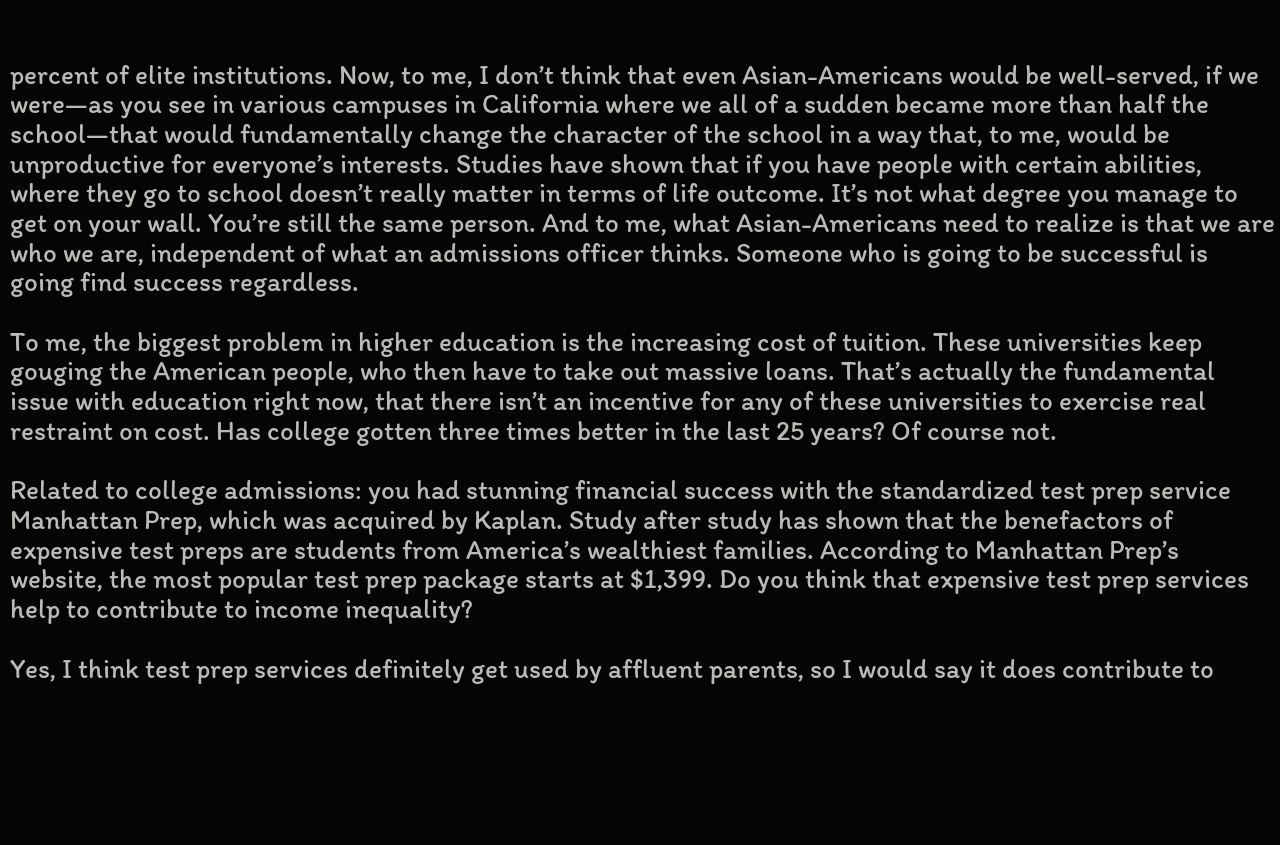percent of elite institutions. Now, to me, I don’t think that even Asian-Americans would be well-served, if we were—as you see in various campuses in California where we all of a sudden became more than half the school—that would fundamentally change the character of the school in a way that, to me, would be unproductive for everyone’s interests. Studies have shown that if you have people with certain abilities, where they go to school doesn’t really matter in terms of life outcome. It’s not what degree you manage to get on your wall. You’re still the same person. And to me, what Asian-Americans need to realize is that we are who we are, independent of what an admissions officer thinks. Someone who is going to be successful is going find success regardless.

To me, the biggest problem in higher education is the increasing cost of tuition. These universities keep gouging the American people, who then have to take out massive loans. That’s actually the fundamental issue with education right now, that there isn’t an incentive for any of these universities to exercise real restraint on cost. Has college gotten three times better in the last 25 years? Of course not.

Related to college admissions: you had stunning financial success with the standardized test prep service Manhattan Prep, which was acquired by Kaplan. Study after study has shown that the benefactors of expensive test preps are students from America’s wealthiest families. According to Manhattan Prep’s website, the most popular test prep package starts at $1,399. Do you think that expensive test prep services help to contribute to income inequality?

Yes, I think test prep services definitely get used by affluent parents, so I would say it does contribute to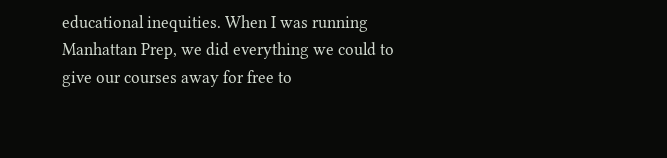educational inequities. When I was running Manhattan Prep, we did everything we could to give our courses away for free to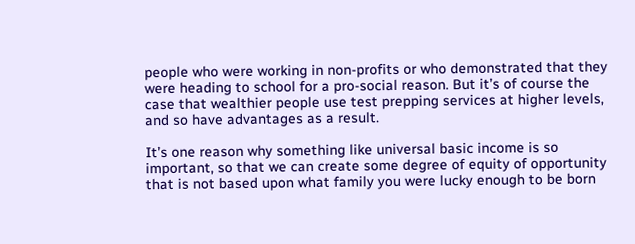people who were working in non-profits or who demonstrated that they were heading to school for a pro-social reason. But it’s of course the case that wealthier people use test prepping services at higher levels, and so have advantages as a result.

It’s one reason why something like universal basic income is so important, so that we can create some degree of equity of opportunity that is not based upon what family you were lucky enough to be born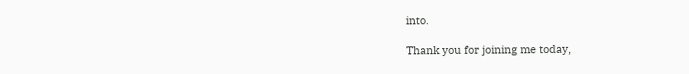into.

Thank you for joining me today,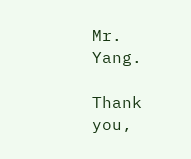Mr. Yang.

Thank you,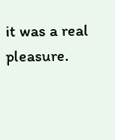it was a real pleasure.